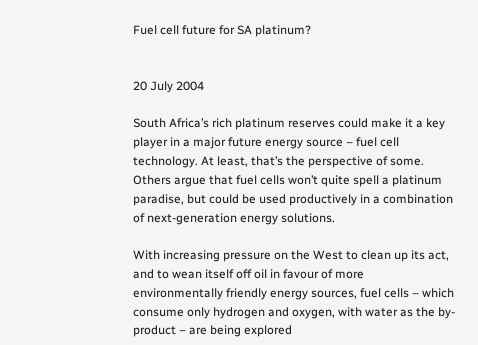Fuel cell future for SA platinum?


20 July 2004

South Africa’s rich platinum reserves could make it a key player in a major future energy source – fuel cell technology. At least, that’s the perspective of some. Others argue that fuel cells won’t quite spell a platinum paradise, but could be used productively in a combination of next-generation energy solutions.

With increasing pressure on the West to clean up its act, and to wean itself off oil in favour of more environmentally friendly energy sources, fuel cells – which consume only hydrogen and oxygen, with water as the by-product – are being explored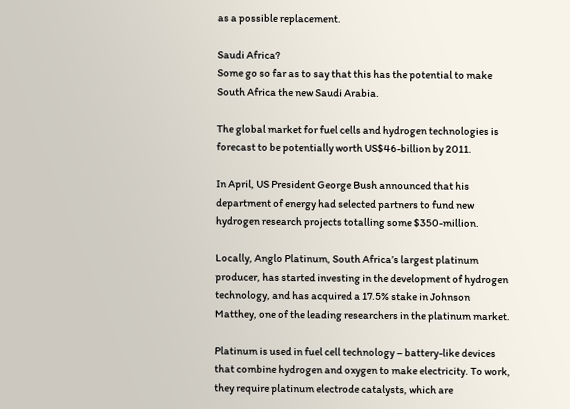as a possible replacement.

Saudi Africa?
Some go so far as to say that this has the potential to make South Africa the new Saudi Arabia.

The global market for fuel cells and hydrogen technologies is forecast to be potentially worth US$46-billion by 2011.

In April, US President George Bush announced that his department of energy had selected partners to fund new hydrogen research projects totalling some $350-million.

Locally, Anglo Platinum, South Africa’s largest platinum producer, has started investing in the development of hydrogen technology, and has acquired a 17.5% stake in Johnson Matthey, one of the leading researchers in the platinum market.

Platinum is used in fuel cell technology – battery-like devices that combine hydrogen and oxygen to make electricity. To work, they require platinum electrode catalysts, which are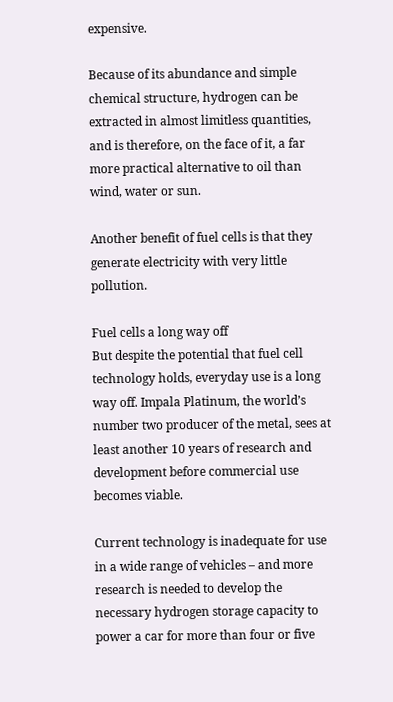expensive.

Because of its abundance and simple chemical structure, hydrogen can be extracted in almost limitless quantities, and is therefore, on the face of it, a far more practical alternative to oil than wind, water or sun.

Another benefit of fuel cells is that they generate electricity with very little pollution.

Fuel cells a long way off
But despite the potential that fuel cell technology holds, everyday use is a long way off. Impala Platinum, the world’s number two producer of the metal, sees at least another 10 years of research and development before commercial use becomes viable.

Current technology is inadequate for use in a wide range of vehicles – and more research is needed to develop the necessary hydrogen storage capacity to power a car for more than four or five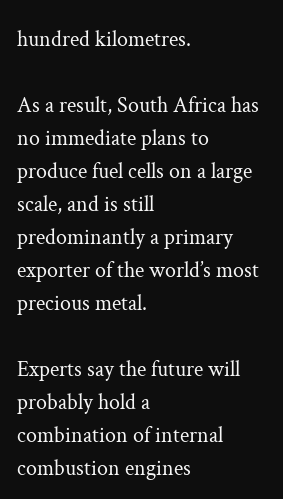hundred kilometres.

As a result, South Africa has no immediate plans to produce fuel cells on a large scale, and is still predominantly a primary exporter of the world’s most precious metal.

Experts say the future will probably hold a combination of internal combustion engines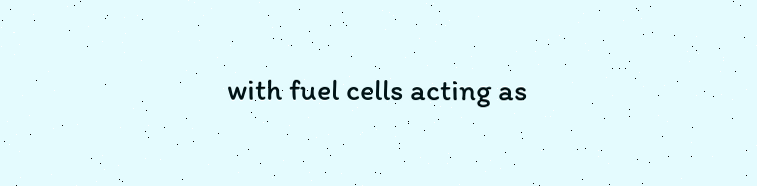with fuel cells acting as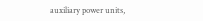auxiliary power units,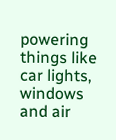powering things like car lights, windows and air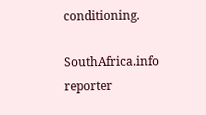conditioning.

SouthAfrica.info reporter